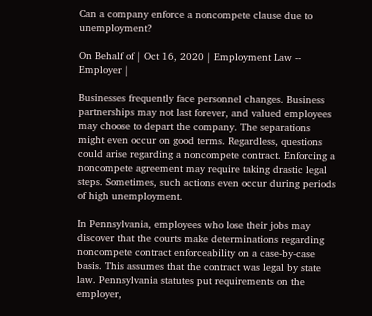Can a company enforce a noncompete clause due to unemployment?

On Behalf of | Oct 16, 2020 | Employment Law -- Employer |

Businesses frequently face personnel changes. Business partnerships may not last forever, and valued employees may choose to depart the company. The separations might even occur on good terms. Regardless, questions could arise regarding a noncompete contract. Enforcing a noncompete agreement may require taking drastic legal steps. Sometimes, such actions even occur during periods of high unemployment.

In Pennsylvania, employees who lose their jobs may discover that the courts make determinations regarding noncompete contract enforceability on a case-by-case basis. This assumes that the contract was legal by state law. Pennsylvania statutes put requirements on the employer,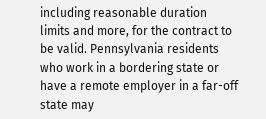including reasonable duration limits and more, for the contract to be valid. Pennsylvania residents who work in a bordering state or have a remote employer in a far-off state may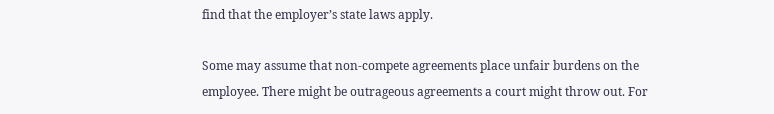find that the employer’s state laws apply.

Some may assume that non-compete agreements place unfair burdens on the employee. There might be outrageous agreements a court might throw out. For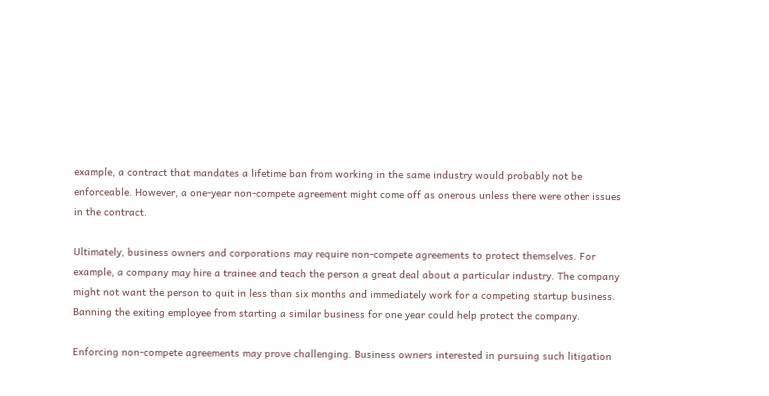example, a contract that mandates a lifetime ban from working in the same industry would probably not be enforceable. However, a one-year non-compete agreement might come off as onerous unless there were other issues in the contract.

Ultimately, business owners and corporations may require non-compete agreements to protect themselves. For example, a company may hire a trainee and teach the person a great deal about a particular industry. The company might not want the person to quit in less than six months and immediately work for a competing startup business. Banning the exiting employee from starting a similar business for one year could help protect the company.

Enforcing non-compete agreements may prove challenging. Business owners interested in pursuing such litigation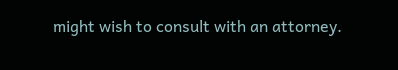might wish to consult with an attorney.